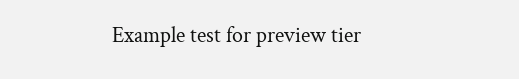Example test for preview tier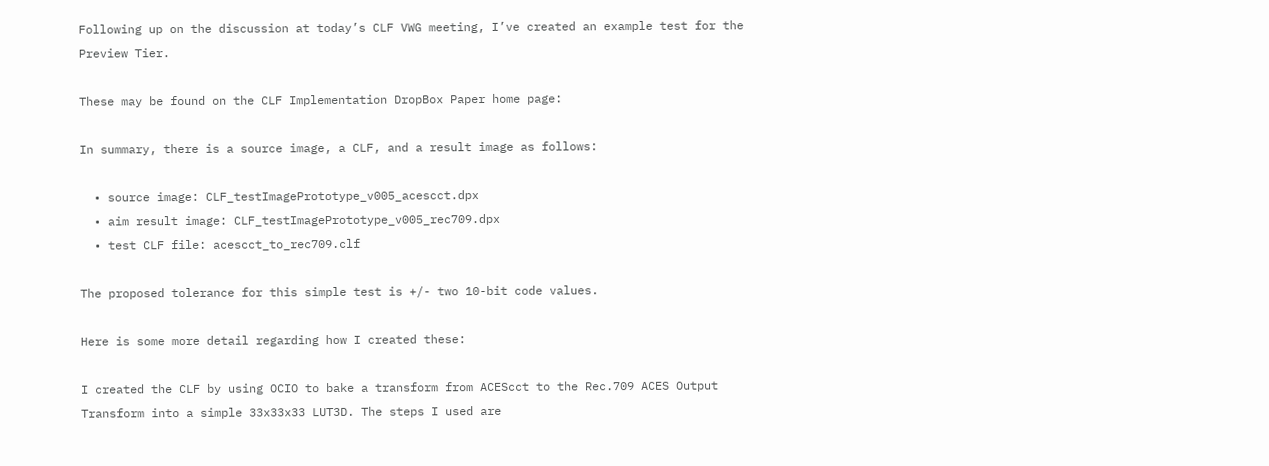Following up on the discussion at today’s CLF VWG meeting, I’ve created an example test for the Preview Tier.

These may be found on the CLF Implementation DropBox Paper home page:

In summary, there is a source image, a CLF, and a result image as follows:

  • source image: CLF_testImagePrototype_v005_acescct.dpx
  • aim result image: CLF_testImagePrototype_v005_rec709.dpx
  • test CLF file: acescct_to_rec709.clf

The proposed tolerance for this simple test is +/- two 10-bit code values.

Here is some more detail regarding how I created these:

I created the CLF by using OCIO to bake a transform from ACEScct to the Rec.709 ACES Output Transform into a simple 33x33x33 LUT3D. The steps I used are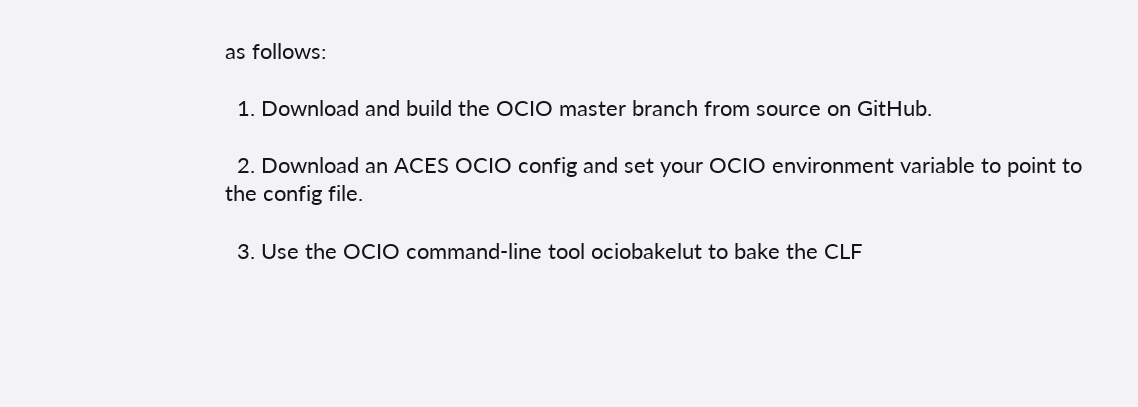as follows:

  1. Download and build the OCIO master branch from source on GitHub.

  2. Download an ACES OCIO config and set your OCIO environment variable to point to the config file.

  3. Use the OCIO command-line tool ociobakelut to bake the CLF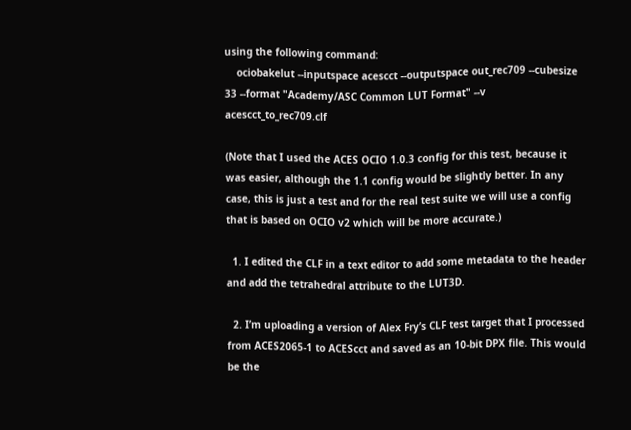using the following command:
    ociobakelut --inputspace acescct --outputspace out_rec709 --cubesize 33 --format "Academy/ASC Common LUT Format" --v acescct_to_rec709.clf

(Note that I used the ACES OCIO 1.0.3 config for this test, because it was easier, although the 1.1 config would be slightly better. In any case, this is just a test and for the real test suite we will use a config that is based on OCIO v2 which will be more accurate.)

  1. I edited the CLF in a text editor to add some metadata to the header and add the tetrahedral attribute to the LUT3D.

  2. I’m uploading a version of Alex Fry’s CLF test target that I processed from ACES2065-1 to ACEScct and saved as an 10-bit DPX file. This would be the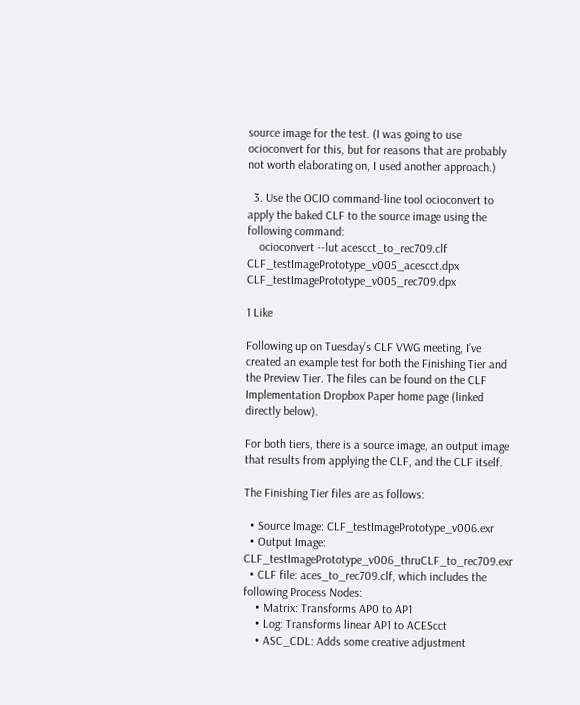source image for the test. (I was going to use ocioconvert for this, but for reasons that are probably not worth elaborating on, I used another approach.)

  3. Use the OCIO command-line tool ocioconvert to apply the baked CLF to the source image using the following command:
    ocioconvert --lut acescct_to_rec709.clf CLF_testImagePrototype_v005_acescct.dpx CLF_testImagePrototype_v005_rec709.dpx

1 Like

Following up on Tuesday’s CLF VWG meeting, I’ve created an example test for both the Finishing Tier and the Preview Tier. The files can be found on the CLF Implementation Dropbox Paper home page (linked directly below).

For both tiers, there is a source image, an output image that results from applying the CLF, and the CLF itself.

The Finishing Tier files are as follows:

  • Source Image: CLF_testImagePrototype_v006.exr
  • Output Image: CLF_testImagePrototype_v006_thruCLF_to_rec709.exr
  • CLF file: aces_to_rec709.clf, which includes the following Process Nodes:
    • Matrix: Transforms AP0 to AP1
    • Log: Transforms linear AP1 to ACEScct
    • ASC_CDL: Adds some creative adjustment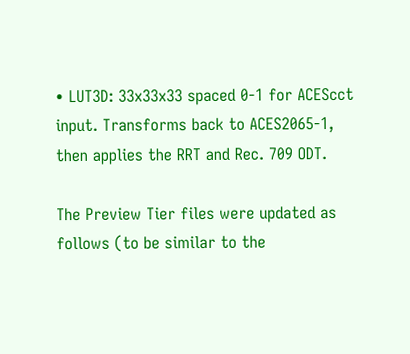• LUT3D: 33x33x33 spaced 0-1 for ACEScct input. Transforms back to ACES2065-1, then applies the RRT and Rec. 709 ODT.

The Preview Tier files were updated as follows (to be similar to the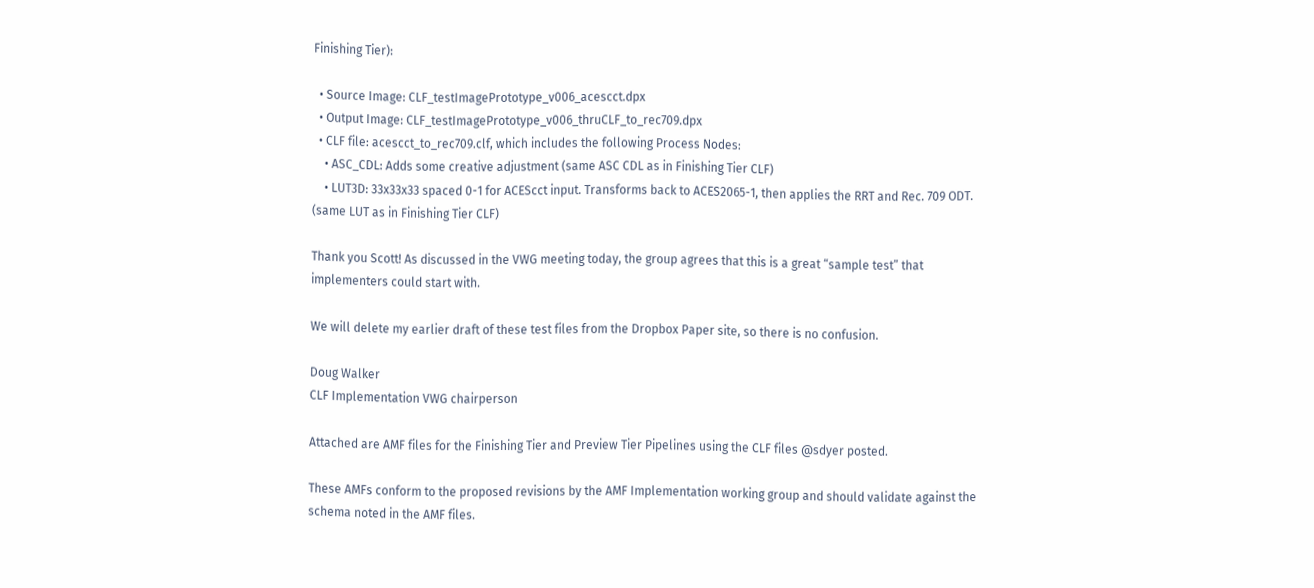Finishing Tier):

  • Source Image: CLF_testImagePrototype_v006_acescct.dpx
  • Output Image: CLF_testImagePrototype_v006_thruCLF_to_rec709.dpx
  • CLF file: acescct_to_rec709.clf, which includes the following Process Nodes:
    • ASC_CDL: Adds some creative adjustment (same ASC CDL as in Finishing Tier CLF)
    • LUT3D: 33x33x33 spaced 0-1 for ACEScct input. Transforms back to ACES2065-1, then applies the RRT and Rec. 709 ODT. (same LUT as in Finishing Tier CLF)

Thank you Scott! As discussed in the VWG meeting today, the group agrees that this is a great “sample test” that implementers could start with.

We will delete my earlier draft of these test files from the Dropbox Paper site, so there is no confusion.

Doug Walker
CLF Implementation VWG chairperson

Attached are AMF files for the Finishing Tier and Preview Tier Pipelines using the CLF files @sdyer posted.

These AMFs conform to the proposed revisions by the AMF Implementation working group and should validate against the schema noted in the AMF files.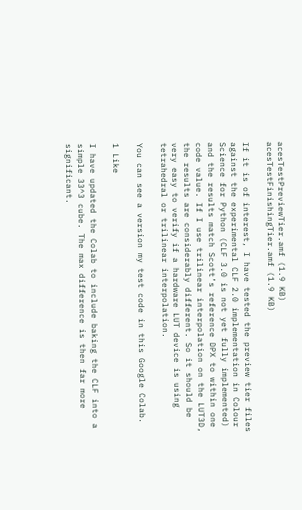acesTestPreviewTier.amf (1.9 KB)
acesTestFinishingTier.amf (1.9 KB)

If it is of interest, I have tested the preview tier files against the experimental CLF 2.0 implementation in Colour Science for Python (CLF 3.0 is not yet fully implemented) and the results match Scott’s reference DPX to within one code value. If I use trilinear interpolation on the LUT3D, the results are considerably different. So it should be very easy to verify if a hardware LUT device is using tetrahedral or trilinear interpolation.

You can see a version my test code in this Google Colab.

1 Like

I have updated the Colab to include baking the CLF into a simple 33^3 cube. The max difference is then far more significant.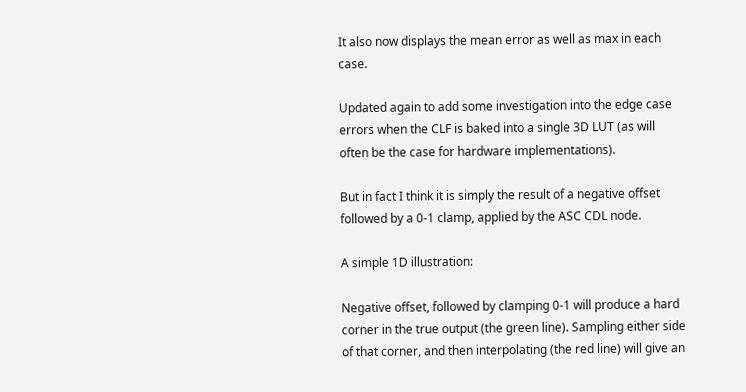It also now displays the mean error as well as max in each case.

Updated again to add some investigation into the edge case errors when the CLF is baked into a single 3D LUT (as will often be the case for hardware implementations).

But in fact I think it is simply the result of a negative offset followed by a 0-1 clamp, applied by the ASC CDL node.

A simple 1D illustration:

Negative offset, followed by clamping 0-1 will produce a hard corner in the true output (the green line). Sampling either side of that corner, and then interpolating (the red line) will give an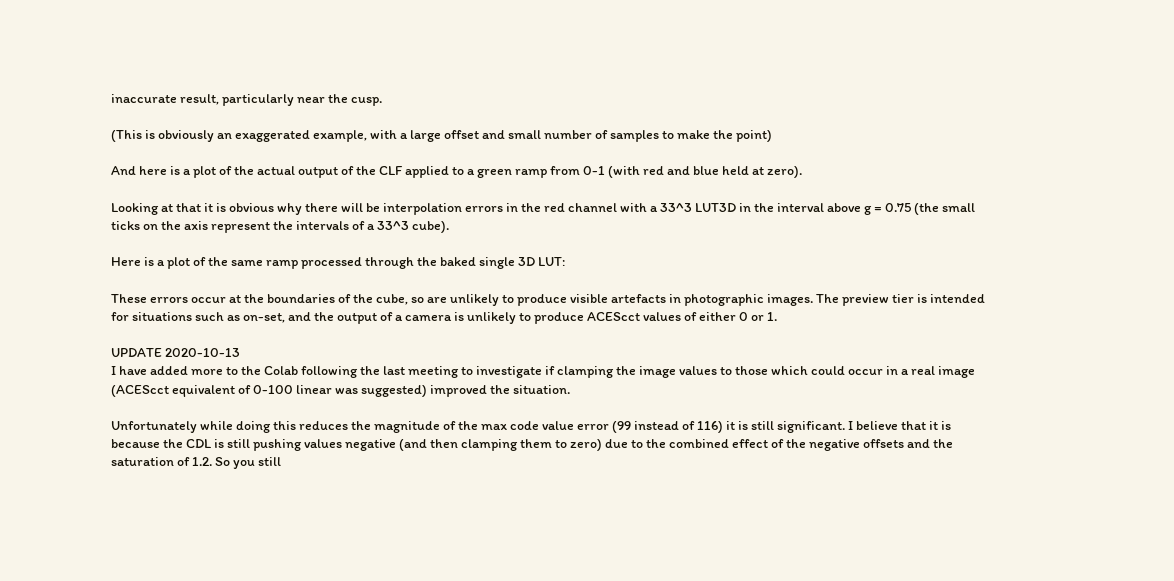inaccurate result, particularly near the cusp.

(This is obviously an exaggerated example, with a large offset and small number of samples to make the point)

And here is a plot of the actual output of the CLF applied to a green ramp from 0-1 (with red and blue held at zero).

Looking at that it is obvious why there will be interpolation errors in the red channel with a 33^3 LUT3D in the interval above g = 0.75 (the small ticks on the axis represent the intervals of a 33^3 cube).

Here is a plot of the same ramp processed through the baked single 3D LUT:

These errors occur at the boundaries of the cube, so are unlikely to produce visible artefacts in photographic images. The preview tier is intended for situations such as on-set, and the output of a camera is unlikely to produce ACEScct values of either 0 or 1.

UPDATE 2020-10-13
I have added more to the Colab following the last meeting to investigate if clamping the image values to those which could occur in a real image (ACEScct equivalent of 0-100 linear was suggested) improved the situation.

Unfortunately while doing this reduces the magnitude of the max code value error (99 instead of 116) it is still significant. I believe that it is because the CDL is still pushing values negative (and then clamping them to zero) due to the combined effect of the negative offsets and the saturation of 1.2. So you still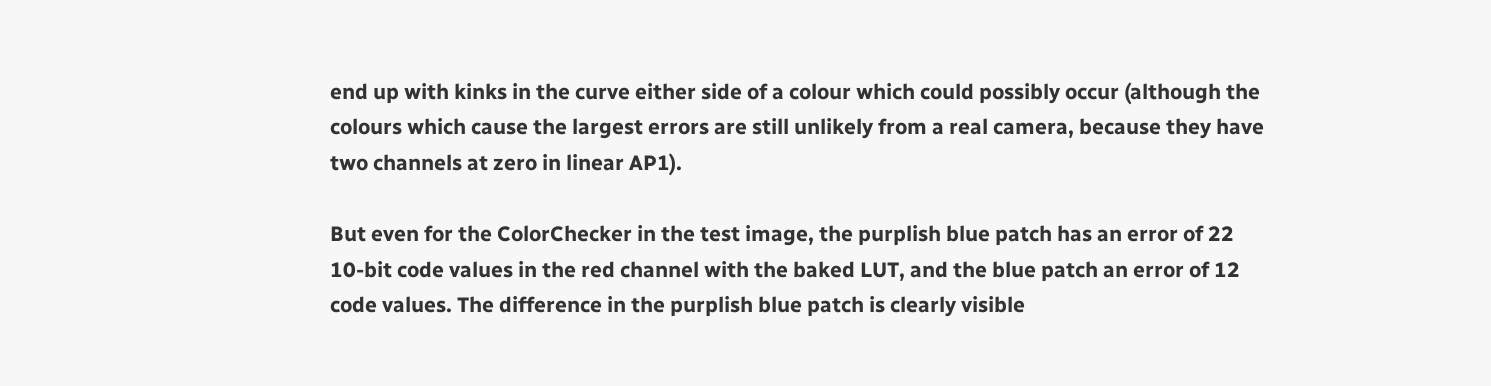end up with kinks in the curve either side of a colour which could possibly occur (although the colours which cause the largest errors are still unlikely from a real camera, because they have two channels at zero in linear AP1).

But even for the ColorChecker in the test image, the purplish blue patch has an error of 22 10-bit code values in the red channel with the baked LUT, and the blue patch an error of 12 code values. The difference in the purplish blue patch is clearly visible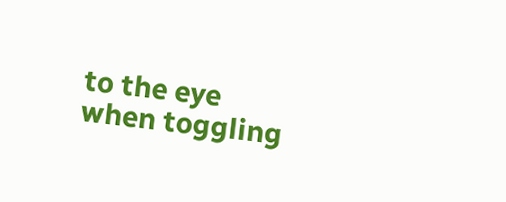to the eye when toggling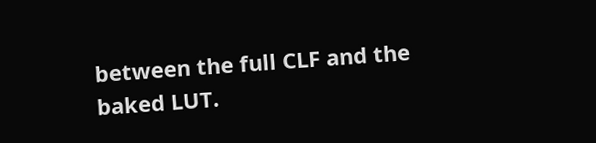between the full CLF and the baked LUT.